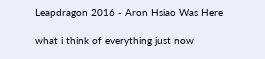Leapdragon 2016 - Aron Hsiao Was Here

what i think of everything just now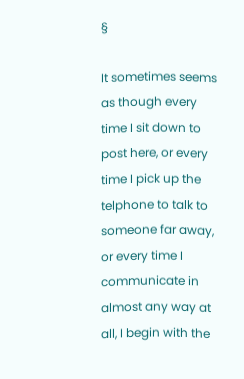§

It sometimes seems as though every time I sit down to post here, or every time I pick up the telphone to talk to someone far away, or every time I communicate in almost any way at all, I begin with the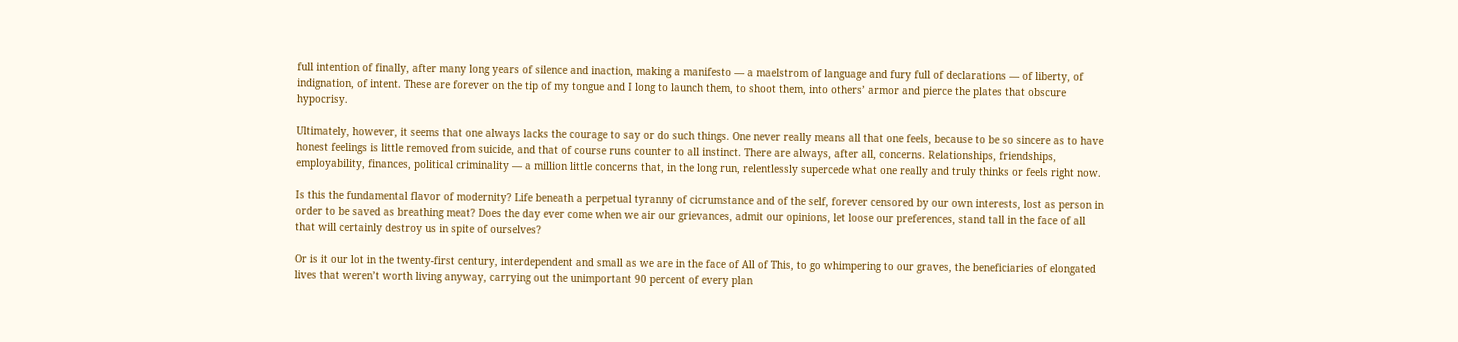full intention of finally, after many long years of silence and inaction, making a manifesto — a maelstrom of language and fury full of declarations — of liberty, of indignation, of intent. These are forever on the tip of my tongue and I long to launch them, to shoot them, into others’ armor and pierce the plates that obscure hypocrisy.

Ultimately, however, it seems that one always lacks the courage to say or do such things. One never really means all that one feels, because to be so sincere as to have honest feelings is little removed from suicide, and that of course runs counter to all instinct. There are always, after all, concerns. Relationships, friendships, employability, finances, political criminality — a million little concerns that, in the long run, relentlessly supercede what one really and truly thinks or feels right now.

Is this the fundamental flavor of modernity? Life beneath a perpetual tyranny of cicrumstance and of the self, forever censored by our own interests, lost as person in order to be saved as breathing meat? Does the day ever come when we air our grievances, admit our opinions, let loose our preferences, stand tall in the face of all that will certainly destroy us in spite of ourselves?

Or is it our lot in the twenty-first century, interdependent and small as we are in the face of All of This, to go whimpering to our graves, the beneficiaries of elongated lives that weren’t worth living anyway, carrying out the unimportant 90 percent of every plan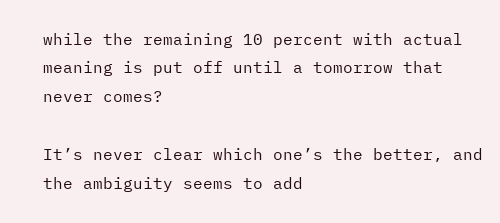while the remaining 10 percent with actual meaning is put off until a tomorrow that never comes?

It’s never clear which one’s the better, and the ambiguity seems to add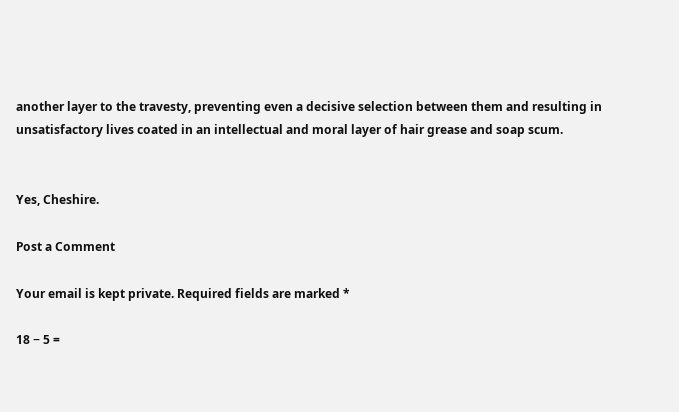another layer to the travesty, preventing even a decisive selection between them and resulting in unsatisfactory lives coated in an intellectual and moral layer of hair grease and soap scum.


Yes, Cheshire.

Post a Comment

Your email is kept private. Required fields are marked *

18 − 5 =